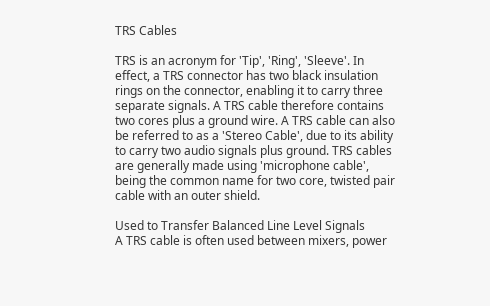TRS Cables

TRS is an acronym for 'Tip', 'Ring', 'Sleeve'. In effect, a TRS connector has two black insulation rings on the connector, enabling it to carry three separate signals. A TRS cable therefore contains two cores plus a ground wire. A TRS cable can also be referred to as a 'Stereo Cable', due to its ability to carry two audio signals plus ground. TRS cables are generally made using 'microphone cable', being the common name for two core, twisted pair cable with an outer shield.

Used to Transfer Balanced Line Level Signals
A TRS cable is often used between mixers, power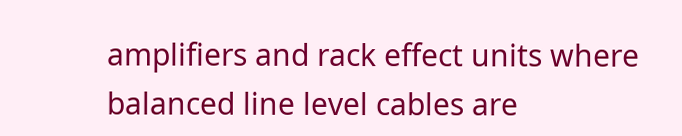amplifiers and rack effect units where balanced line level cables are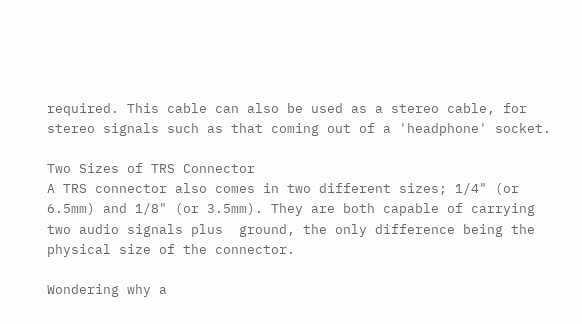required. This cable can also be used as a stereo cable, for stereo signals such as that coming out of a 'headphone' socket.

Two Sizes of TRS Connector
A TRS connector also comes in two different sizes; 1/4" (or 6.5mm) and 1/8" (or 3.5mm). They are both capable of carrying two audio signals plus  ground, the only difference being the physical size of the connector.

Wondering why a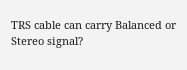TRS cable can carry Balanced or Stereo signal?